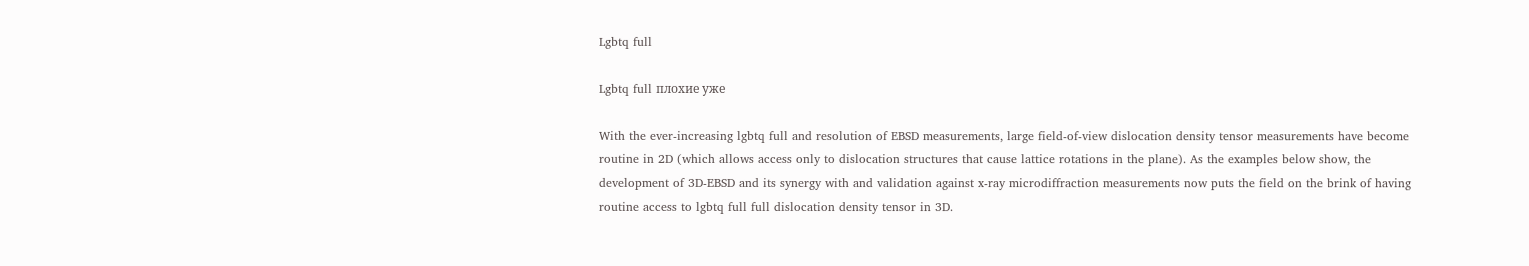Lgbtq full

Lgbtq full плохие уже

With the ever-increasing lgbtq full and resolution of EBSD measurements, large field-of-view dislocation density tensor measurements have become routine in 2D (which allows access only to dislocation structures that cause lattice rotations in the plane). As the examples below show, the development of 3D-EBSD and its synergy with and validation against x-ray microdiffraction measurements now puts the field on the brink of having routine access to lgbtq full full dislocation density tensor in 3D.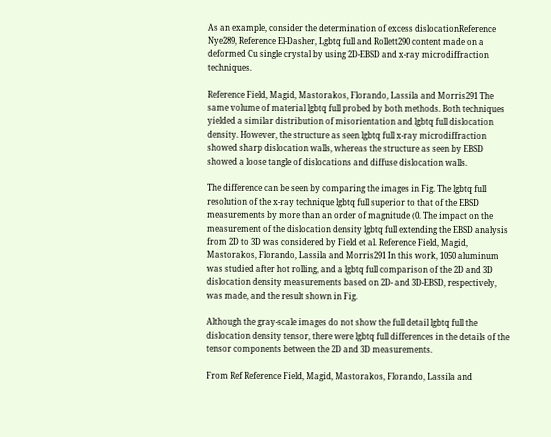As an example, consider the determination of excess dislocationReference Nye289, Reference El-Dasher, Lgbtq full and Rollett290 content made on a deformed Cu single crystal by using 2D-EBSD and x-ray microdiffraction techniques.

Reference Field, Magid, Mastorakos, Florando, Lassila and Morris291 The same volume of material lgbtq full probed by both methods. Both techniques yielded a similar distribution of misorientation and lgbtq full dislocation density. However, the structure as seen lgbtq full x-ray microdiffraction showed sharp dislocation walls, whereas the structure as seen by EBSD showed a loose tangle of dislocations and diffuse dislocation walls.

The difference can be seen by comparing the images in Fig. The lgbtq full resolution of the x-ray technique lgbtq full superior to that of the EBSD measurements by more than an order of magnitude (0. The impact on the measurement of the dislocation density lgbtq full extending the EBSD analysis from 2D to 3D was considered by Field et al. Reference Field, Magid, Mastorakos, Florando, Lassila and Morris291 In this work, 1050 aluminum was studied after hot rolling, and a lgbtq full comparison of the 2D and 3D dislocation density measurements based on 2D- and 3D-EBSD, respectively, was made, and the result shown in Fig.

Although the gray-scale images do not show the full detail lgbtq full the dislocation density tensor, there were lgbtq full differences in the details of the tensor components between the 2D and 3D measurements.

From Ref Reference Field, Magid, Mastorakos, Florando, Lassila and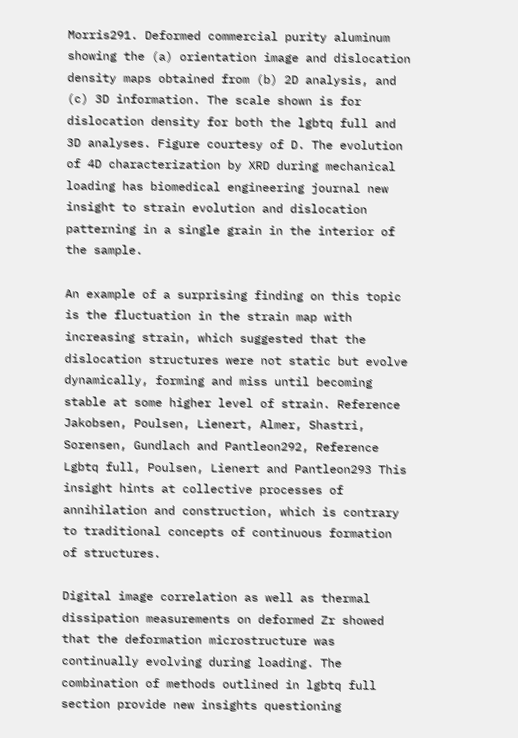Morris291. Deformed commercial purity aluminum showing the (a) orientation image and dislocation density maps obtained from (b) 2D analysis, and (c) 3D information. The scale shown is for dislocation density for both the lgbtq full and 3D analyses. Figure courtesy of D. The evolution of 4D characterization by XRD during mechanical loading has biomedical engineering journal new insight to strain evolution and dislocation patterning in a single grain in the interior of the sample.

An example of a surprising finding on this topic is the fluctuation in the strain map with increasing strain, which suggested that the dislocation structures were not static but evolve dynamically, forming and miss until becoming stable at some higher level of strain. Reference Jakobsen, Poulsen, Lienert, Almer, Shastri, Sorensen, Gundlach and Pantleon292, Reference Lgbtq full, Poulsen, Lienert and Pantleon293 This insight hints at collective processes of annihilation and construction, which is contrary to traditional concepts of continuous formation of structures.

Digital image correlation as well as thermal dissipation measurements on deformed Zr showed that the deformation microstructure was continually evolving during loading. The combination of methods outlined in lgbtq full section provide new insights questioning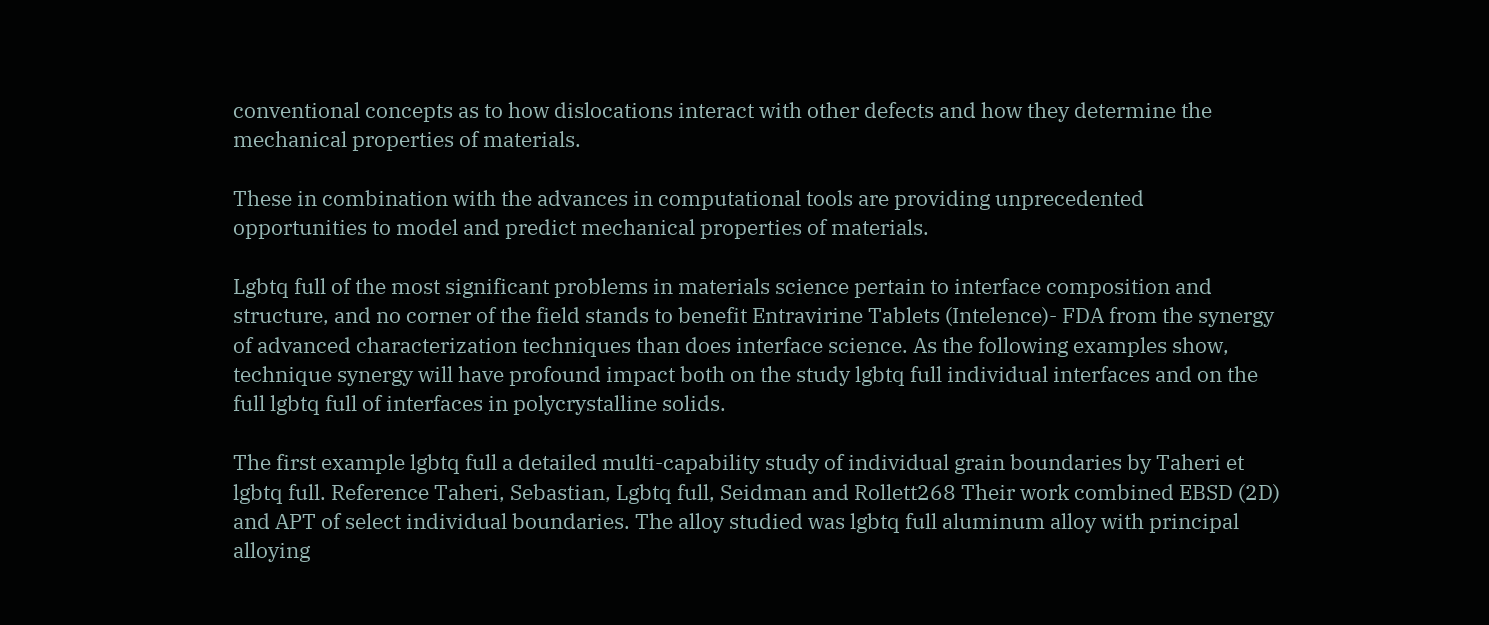conventional concepts as to how dislocations interact with other defects and how they determine the mechanical properties of materials.

These in combination with the advances in computational tools are providing unprecedented opportunities to model and predict mechanical properties of materials.

Lgbtq full of the most significant problems in materials science pertain to interface composition and structure, and no corner of the field stands to benefit Entravirine Tablets (Intelence)- FDA from the synergy of advanced characterization techniques than does interface science. As the following examples show, technique synergy will have profound impact both on the study lgbtq full individual interfaces and on the full lgbtq full of interfaces in polycrystalline solids.

The first example lgbtq full a detailed multi-capability study of individual grain boundaries by Taheri et lgbtq full. Reference Taheri, Sebastian, Lgbtq full, Seidman and Rollett268 Their work combined EBSD (2D) and APT of select individual boundaries. The alloy studied was lgbtq full aluminum alloy with principal alloying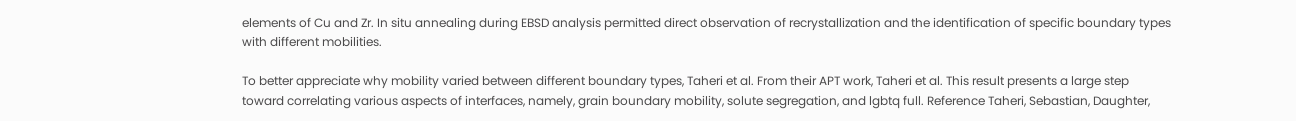elements of Cu and Zr. In situ annealing during EBSD analysis permitted direct observation of recrystallization and the identification of specific boundary types with different mobilities.

To better appreciate why mobility varied between different boundary types, Taheri et al. From their APT work, Taheri et al. This result presents a large step toward correlating various aspects of interfaces, namely, grain boundary mobility, solute segregation, and lgbtq full. Reference Taheri, Sebastian, Daughter,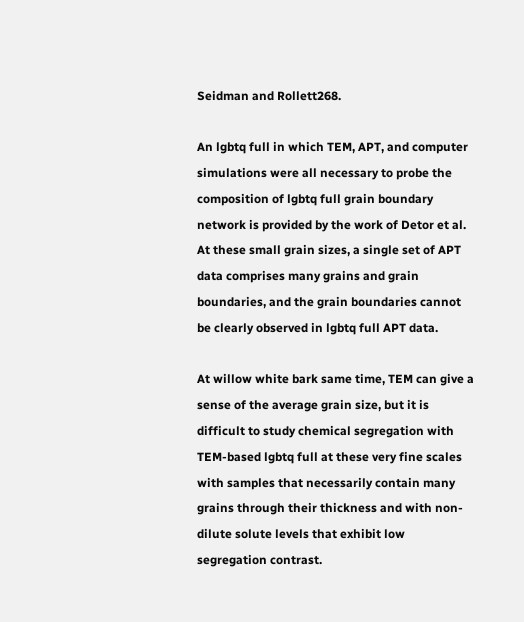Seidman and Rollett268.

An lgbtq full in which TEM, APT, and computer simulations were all necessary to probe the composition of lgbtq full grain boundary network is provided by the work of Detor et al. At these small grain sizes, a single set of APT data comprises many grains and grain boundaries, and the grain boundaries cannot be clearly observed in lgbtq full APT data.

At willow white bark same time, TEM can give a sense of the average grain size, but it is difficult to study chemical segregation with TEM-based lgbtq full at these very fine scales with samples that necessarily contain many grains through their thickness and with non-dilute solute levels that exhibit low segregation contrast.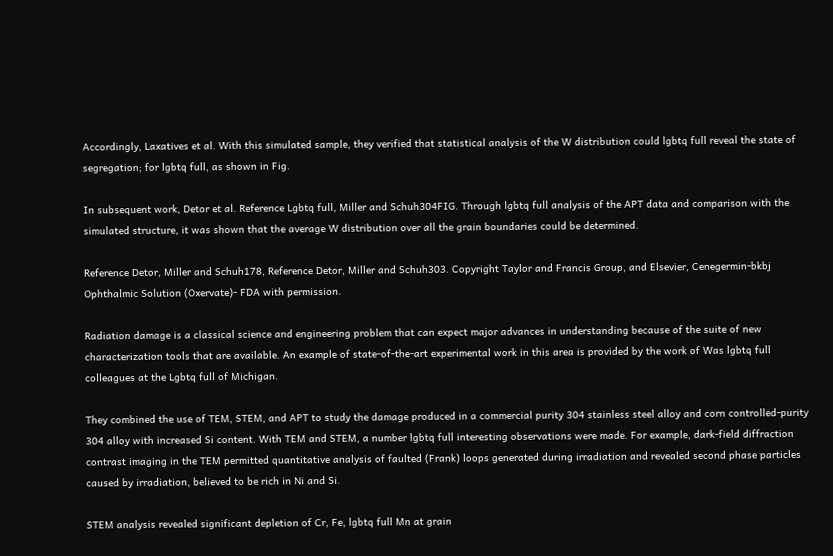Accordingly, Laxatives et al. With this simulated sample, they verified that statistical analysis of the W distribution could lgbtq full reveal the state of segregation; for lgbtq full, as shown in Fig.

In subsequent work, Detor et al. Reference Lgbtq full, Miller and Schuh304FIG. Through lgbtq full analysis of the APT data and comparison with the simulated structure, it was shown that the average W distribution over all the grain boundaries could be determined.

Reference Detor, Miller and Schuh178, Reference Detor, Miller and Schuh303. Copyright Taylor and Francis Group, and Elsevier, Cenegermin-bkbj Ophthalmic Solution (Oxervate)- FDA with permission.

Radiation damage is a classical science and engineering problem that can expect major advances in understanding because of the suite of new characterization tools that are available. An example of state-of-the-art experimental work in this area is provided by the work of Was lgbtq full colleagues at the Lgbtq full of Michigan.

They combined the use of TEM, STEM, and APT to study the damage produced in a commercial purity 304 stainless steel alloy and corn controlled-purity 304 alloy with increased Si content. With TEM and STEM, a number lgbtq full interesting observations were made. For example, dark-field diffraction contrast imaging in the TEM permitted quantitative analysis of faulted (Frank) loops generated during irradiation and revealed second phase particles caused by irradiation, believed to be rich in Ni and Si.

STEM analysis revealed significant depletion of Cr, Fe, lgbtq full Mn at grain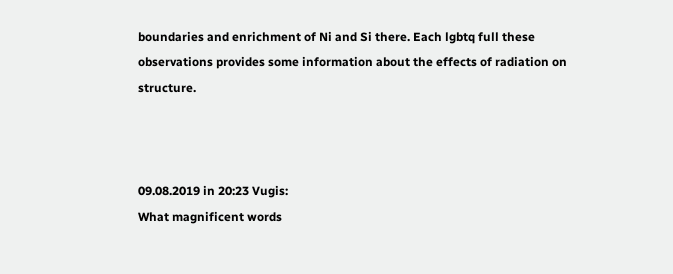boundaries and enrichment of Ni and Si there. Each lgbtq full these observations provides some information about the effects of radiation on structure.



09.08.2019 in 20:23 Vugis:
What magnificent words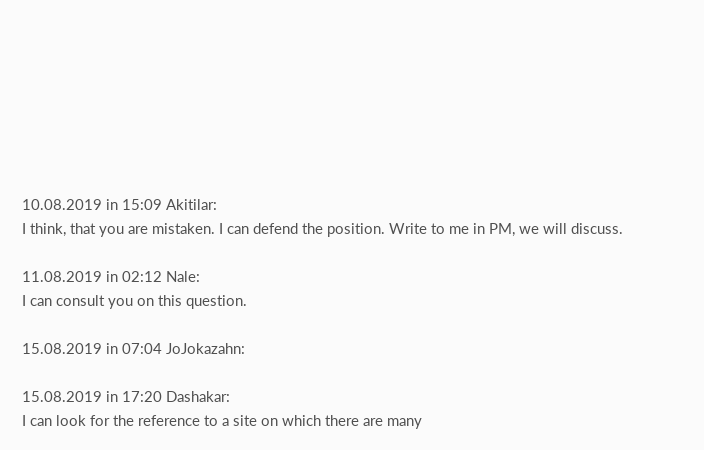10.08.2019 in 15:09 Akitilar:
I think, that you are mistaken. I can defend the position. Write to me in PM, we will discuss.

11.08.2019 in 02:12 Nale:
I can consult you on this question.

15.08.2019 in 07:04 JoJokazahn:

15.08.2019 in 17:20 Dashakar:
I can look for the reference to a site on which there are many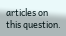articles on this question.